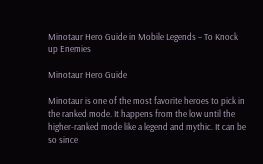Minotaur Hero Guide in Mobile Legends – To Knock up Enemies

Minotaur Hero Guide

Minotaur is one of the most favorite heroes to pick in the ranked mode. It happens from the low until the higher-ranked mode like a legend and mythic. It can be so since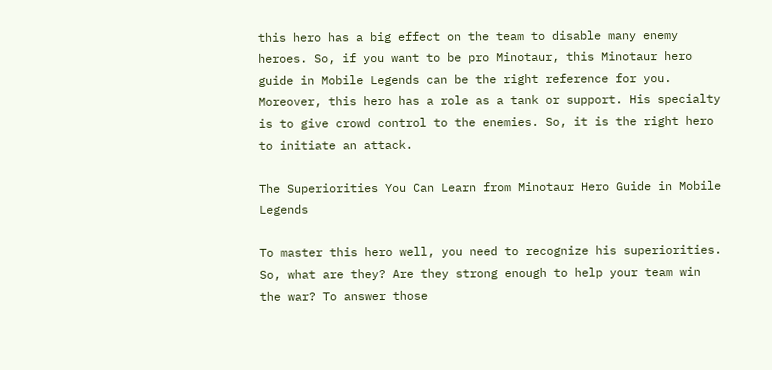this hero has a big effect on the team to disable many enemy heroes. So, if you want to be pro Minotaur, this Minotaur hero guide in Mobile Legends can be the right reference for you. Moreover, this hero has a role as a tank or support. His specialty is to give crowd control to the enemies. So, it is the right hero to initiate an attack.

The Superiorities You Can Learn from Minotaur Hero Guide in Mobile Legends

To master this hero well, you need to recognize his superiorities. So, what are they? Are they strong enough to help your team win the war? To answer those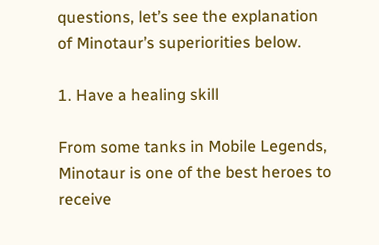questions, let’s see the explanation of Minotaur’s superiorities below.

1. Have a healing skill

From some tanks in Mobile Legends, Minotaur is one of the best heroes to receive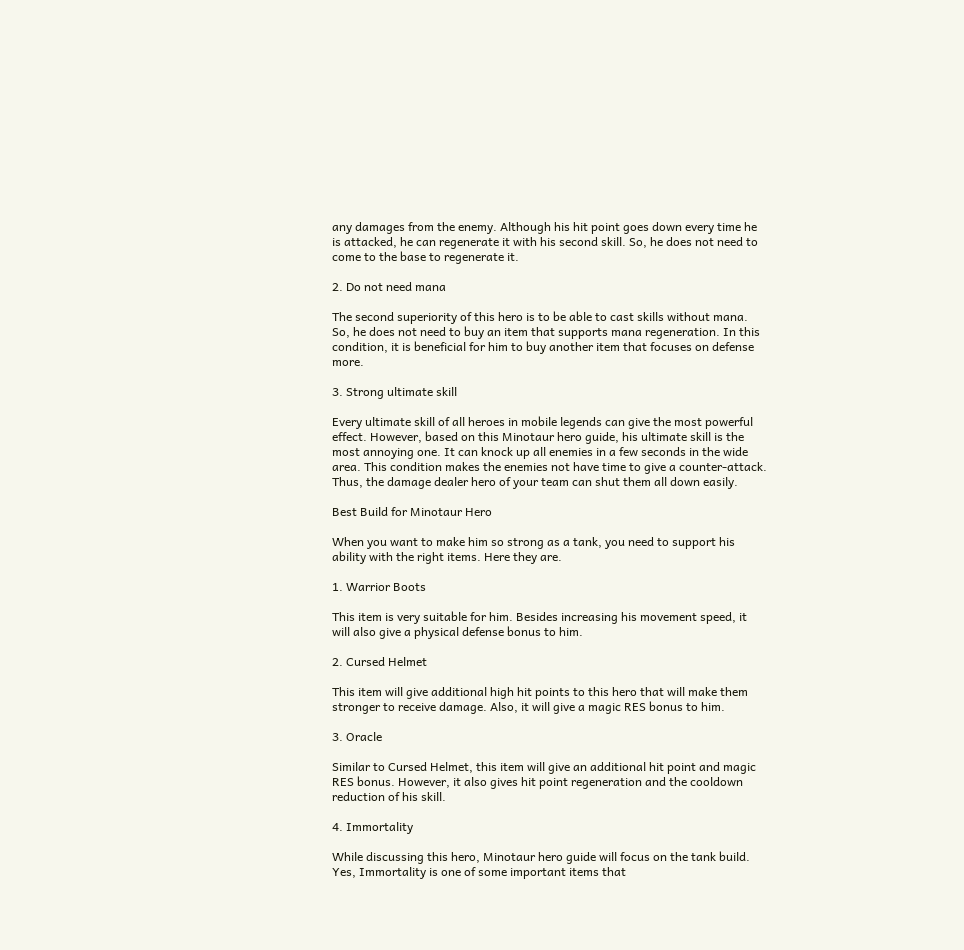any damages from the enemy. Although his hit point goes down every time he is attacked, he can regenerate it with his second skill. So, he does not need to come to the base to regenerate it.

2. Do not need mana

The second superiority of this hero is to be able to cast skills without mana. So, he does not need to buy an item that supports mana regeneration. In this condition, it is beneficial for him to buy another item that focuses on defense more.

3. Strong ultimate skill

Every ultimate skill of all heroes in mobile legends can give the most powerful effect. However, based on this Minotaur hero guide, his ultimate skill is the most annoying one. It can knock up all enemies in a few seconds in the wide area. This condition makes the enemies not have time to give a counter-attack. Thus, the damage dealer hero of your team can shut them all down easily.

Best Build for Minotaur Hero

When you want to make him so strong as a tank, you need to support his ability with the right items. Here they are.

1. Warrior Boots

This item is very suitable for him. Besides increasing his movement speed, it will also give a physical defense bonus to him.

2. Cursed Helmet

This item will give additional high hit points to this hero that will make them stronger to receive damage. Also, it will give a magic RES bonus to him.

3. Oracle

Similar to Cursed Helmet, this item will give an additional hit point and magic RES bonus. However, it also gives hit point regeneration and the cooldown reduction of his skill.

4. Immortality

While discussing this hero, Minotaur hero guide will focus on the tank build. Yes, Immortality is one of some important items that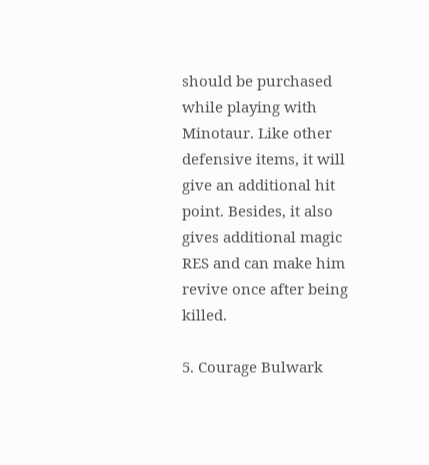should be purchased while playing with Minotaur. Like other defensive items, it will give an additional hit point. Besides, it also gives additional magic RES and can make him revive once after being killed.

5. Courage Bulwark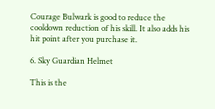Courage Bulwark is good to reduce the cooldown reduction of his skill. It also adds his hit point after you purchase it.

6. Sky Guardian Helmet

This is the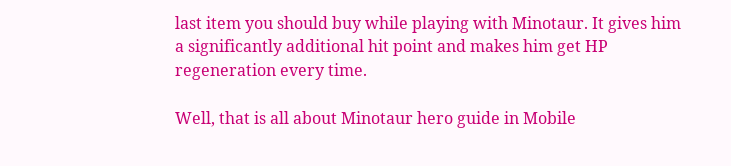last item you should buy while playing with Minotaur. It gives him a significantly additional hit point and makes him get HP regeneration every time.

Well, that is all about Minotaur hero guide in Mobile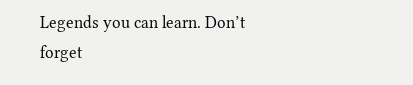Legends you can learn. Don’t forget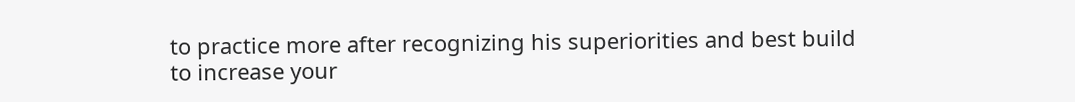to practice more after recognizing his superiorities and best build to increase your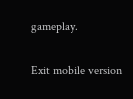gameplay.

Exit mobile version